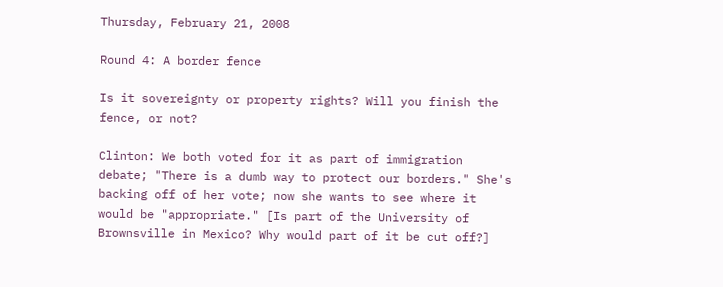Thursday, February 21, 2008

Round 4: A border fence

Is it sovereignty or property rights? Will you finish the fence, or not?

Clinton: We both voted for it as part of immigration debate; "There is a dumb way to protect our borders." She's backing off of her vote; now she wants to see where it would be "appropriate." [Is part of the University of Brownsville in Mexico? Why would part of it be cut off?]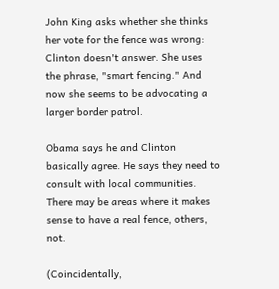John King asks whether she thinks her vote for the fence was wrong: Clinton doesn't answer. She uses the phrase, "smart fencing." And now she seems to be advocating a larger border patrol.

Obama says he and Clinton basically agree. He says they need to consult with local communities. There may be areas where it makes sense to have a real fence, others, not.

(Coincidentally,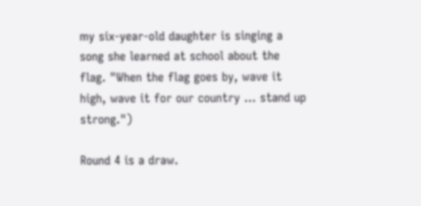my six-year-old daughter is singing a song she learned at school about the flag. "When the flag goes by, wave it high, wave it for our country ... stand up strong.")

Round 4 is a draw.